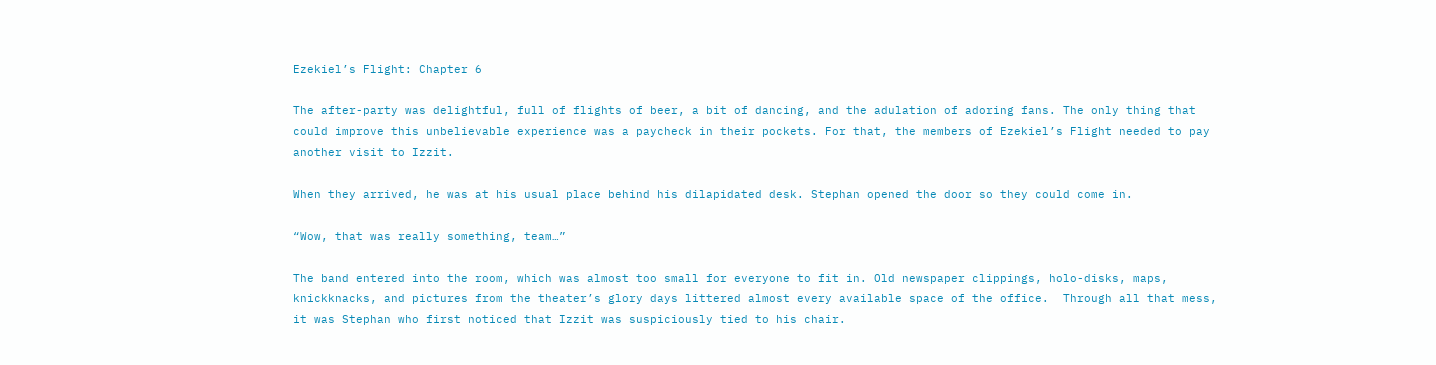Ezekiel’s Flight: Chapter 6

The after-party was delightful, full of flights of beer, a bit of dancing, and the adulation of adoring fans. The only thing that could improve this unbelievable experience was a paycheck in their pockets. For that, the members of Ezekiel’s Flight needed to pay another visit to Izzit.

When they arrived, he was at his usual place behind his dilapidated desk. Stephan opened the door so they could come in.

“Wow, that was really something, team…”

The band entered into the room, which was almost too small for everyone to fit in. Old newspaper clippings, holo-disks, maps, knickknacks, and pictures from the theater’s glory days littered almost every available space of the office.  Through all that mess, it was Stephan who first noticed that Izzit was suspiciously tied to his chair.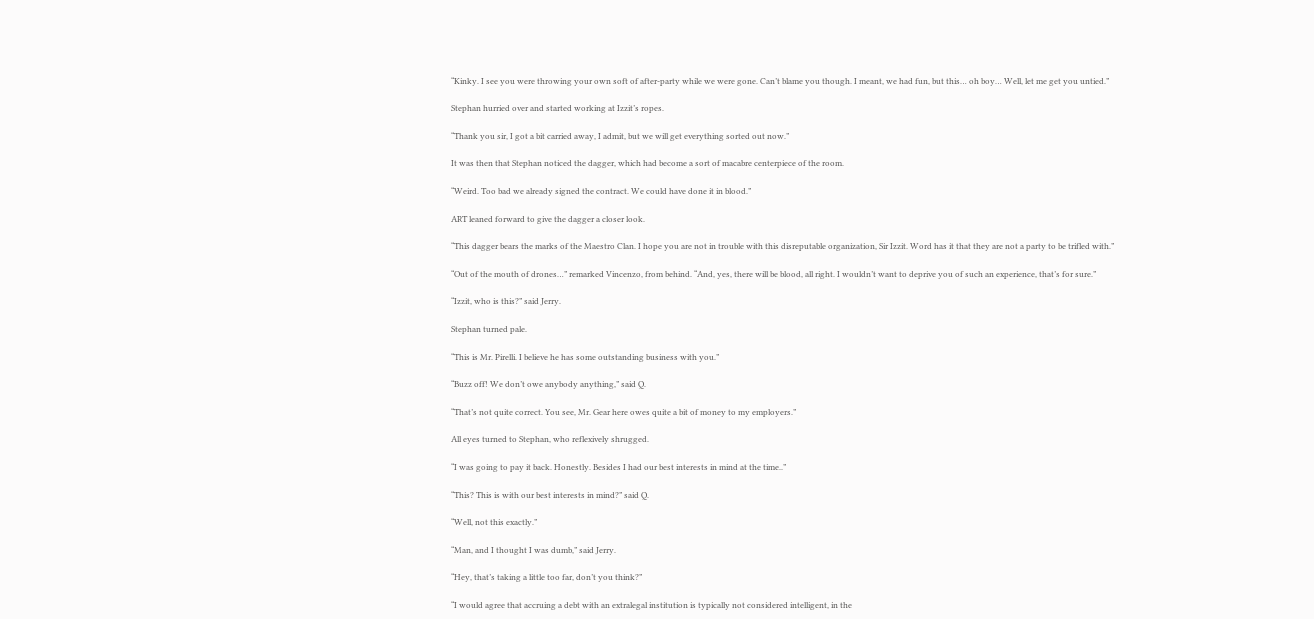“Kinky. I see you were throwing your own soft of after-party while we were gone. Can’t blame you though. I meant, we had fun, but this… oh boy… Well, let me get you untied.”

Stephan hurried over and started working at Izzit’s ropes.

“Thank you sir, I got a bit carried away, I admit, but we will get everything sorted out now.”

It was then that Stephan noticed the dagger, which had become a sort of macabre centerpiece of the room.

“Weird. Too bad we already signed the contract. We could have done it in blood.”

ART leaned forward to give the dagger a closer look.

“This dagger bears the marks of the Maestro Clan. I hope you are not in trouble with this disreputable organization, Sir Izzit. Word has it that they are not a party to be trifled with.”

“Out of the mouth of drones…” remarked Vincenzo, from behind. “And, yes, there will be blood, all right. I wouldn’t want to deprive you of such an experience, that’s for sure.”

“Izzit, who is this?” said Jerry.

Stephan turned pale.

“This is Mr. Pirelli. I believe he has some outstanding business with you.”

“Buzz off! We don’t owe anybody anything,” said Q.

“That’s not quite correct. You see, Mr. Gear here owes quite a bit of money to my employers.”

All eyes turned to Stephan, who reflexively shrugged.

“I was going to pay it back. Honestly. Besides I had our best interests in mind at the time..”

“This? This is with our best interests in mind?” said Q.

“Well, not this exactly.”

“Man, and I thought I was dumb,” said Jerry.

“Hey, that’s taking a little too far, don’t you think?”

“I would agree that accruing a debt with an extralegal institution is typically not considered intelligent, in the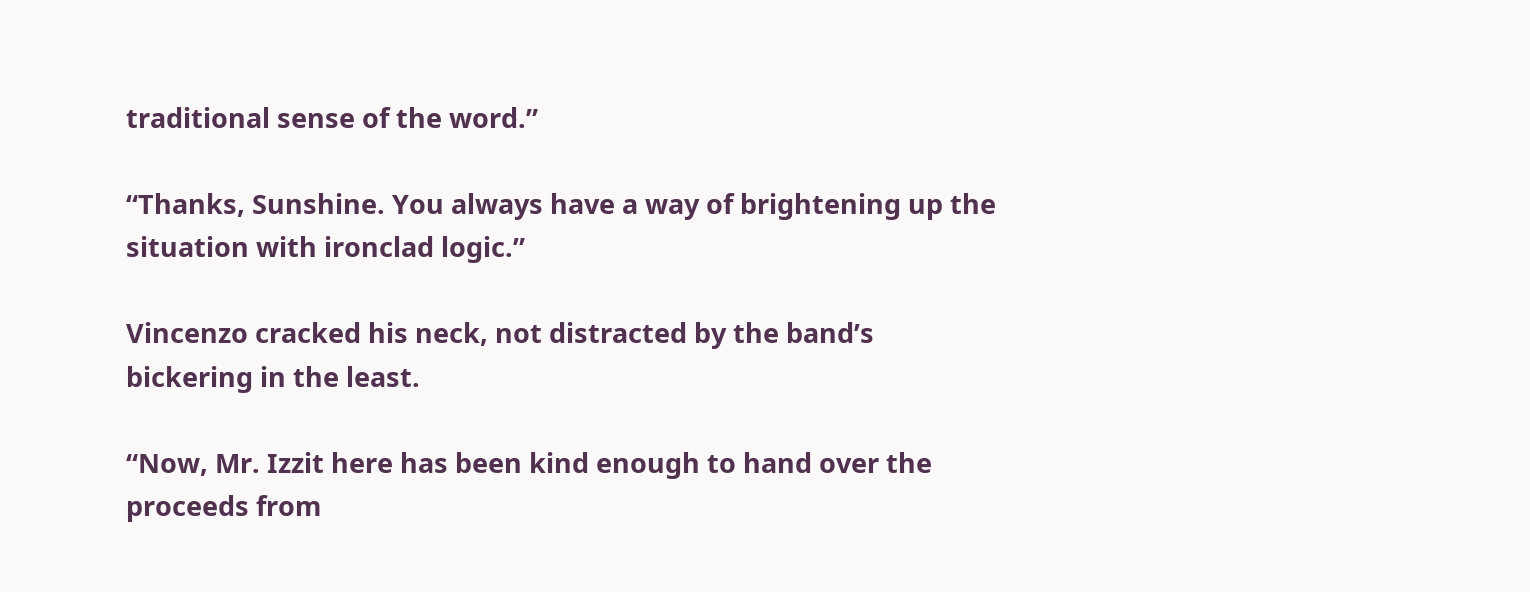traditional sense of the word.”

“Thanks, Sunshine. You always have a way of brightening up the situation with ironclad logic.”

Vincenzo cracked his neck, not distracted by the band’s bickering in the least.

“Now, Mr. Izzit here has been kind enough to hand over the proceeds from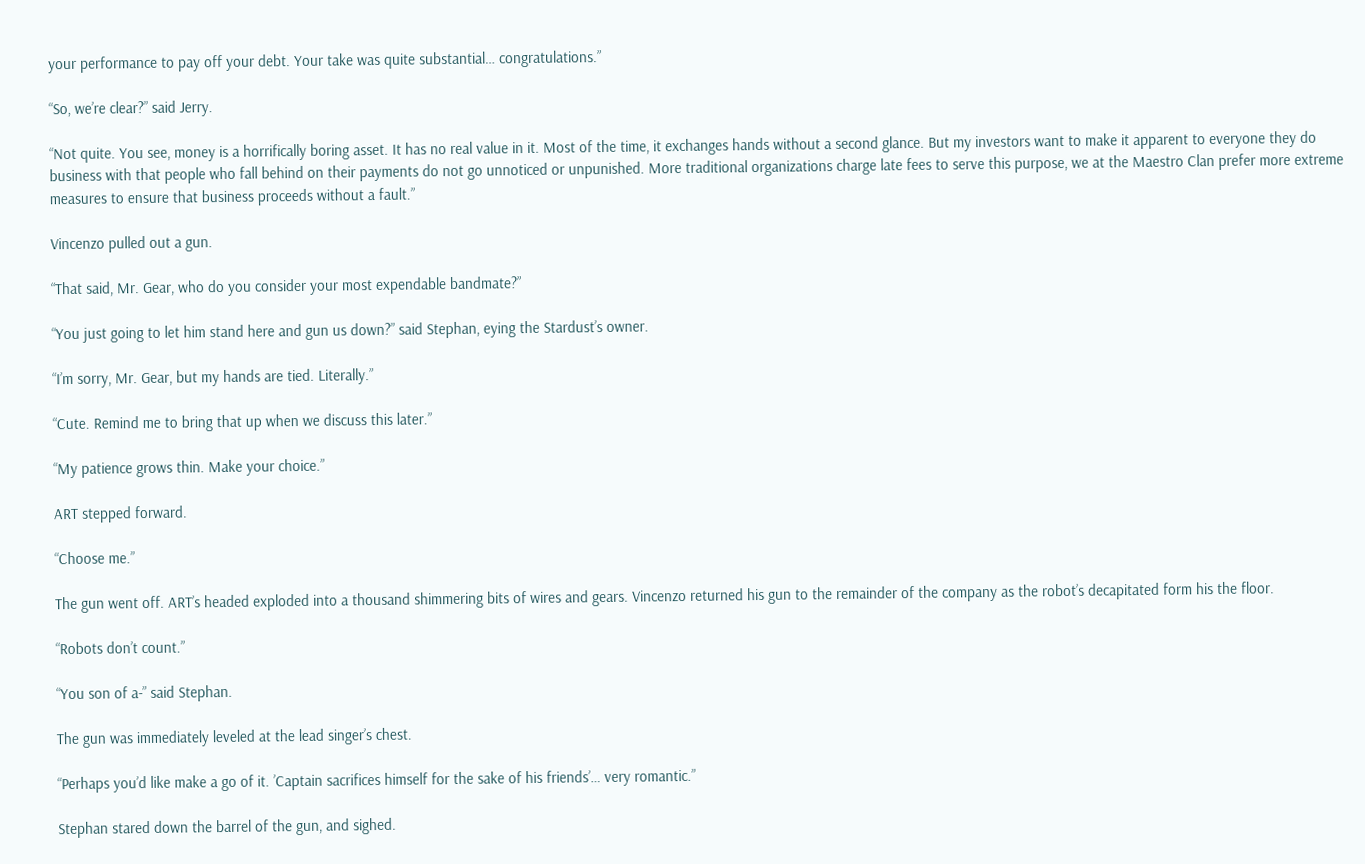your performance to pay off your debt. Your take was quite substantial… congratulations.”

“So, we’re clear?” said Jerry.

“Not quite. You see, money is a horrifically boring asset. It has no real value in it. Most of the time, it exchanges hands without a second glance. But my investors want to make it apparent to everyone they do business with that people who fall behind on their payments do not go unnoticed or unpunished. More traditional organizations charge late fees to serve this purpose, we at the Maestro Clan prefer more extreme measures to ensure that business proceeds without a fault.”

Vincenzo pulled out a gun.

“That said, Mr. Gear, who do you consider your most expendable bandmate?”

“You just going to let him stand here and gun us down?” said Stephan, eying the Stardust’s owner.

“I’m sorry, Mr. Gear, but my hands are tied. Literally.”

“Cute. Remind me to bring that up when we discuss this later.”

“My patience grows thin. Make your choice.”

ART stepped forward.

“Choose me.”

The gun went off. ART’s headed exploded into a thousand shimmering bits of wires and gears. Vincenzo returned his gun to the remainder of the company as the robot’s decapitated form his the floor.

“Robots don’t count.”

“You son of a-” said Stephan.

The gun was immediately leveled at the lead singer’s chest.

“Perhaps you’d like make a go of it. ’Captain sacrifices himself for the sake of his friends’… very romantic.”

Stephan stared down the barrel of the gun, and sighed.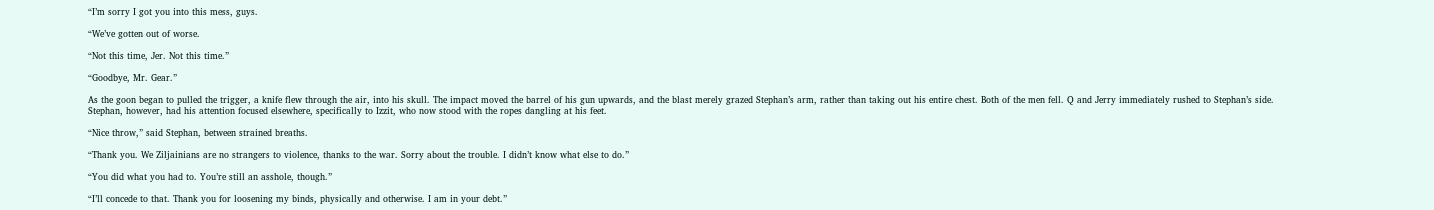“I’m sorry I got you into this mess, guys.

“We’ve gotten out of worse.

“Not this time, Jer. Not this time.”

“Goodbye, Mr. Gear.”

As the goon began to pulled the trigger, a knife flew through the air, into his skull. The impact moved the barrel of his gun upwards, and the blast merely grazed Stephan’s arm, rather than taking out his entire chest. Both of the men fell. Q and Jerry immediately rushed to Stephan’s side. Stephan, however, had his attention focused elsewhere, specifically to Izzit, who now stood with the ropes dangling at his feet.

“Nice throw,” said Stephan, between strained breaths.

“Thank you. We Ziljainians are no strangers to violence, thanks to the war. Sorry about the trouble. I didn’t know what else to do.”

“You did what you had to. You’re still an asshole, though.”

“I’ll concede to that. Thank you for loosening my binds, physically and otherwise. I am in your debt.”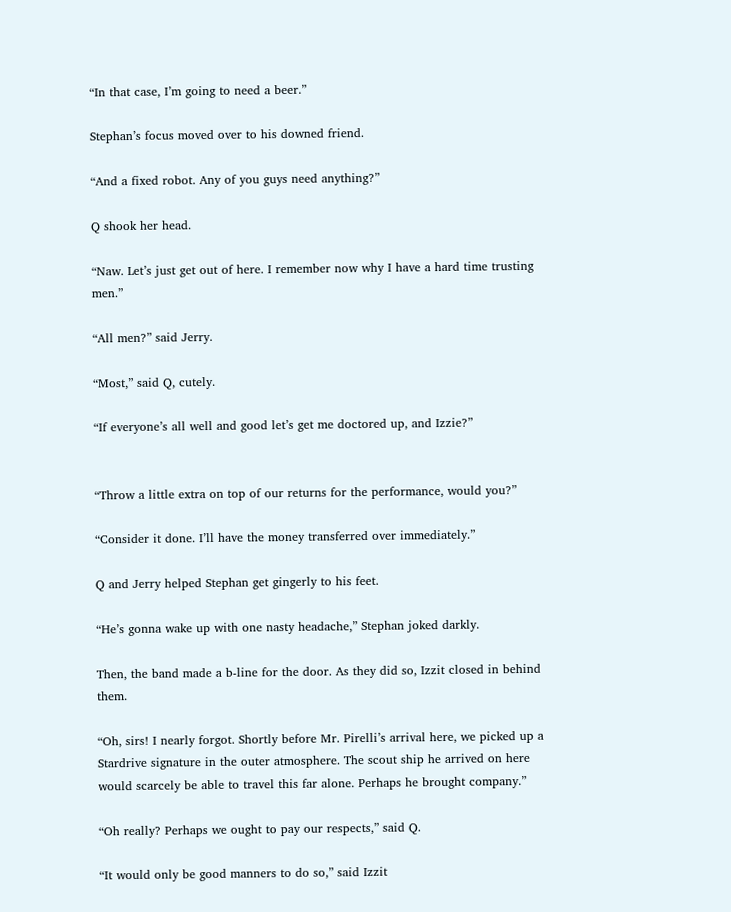“In that case, I’m going to need a beer.”

Stephan’s focus moved over to his downed friend.

“And a fixed robot. Any of you guys need anything?”

Q shook her head.

“Naw. Let’s just get out of here. I remember now why I have a hard time trusting men.”

“All men?” said Jerry.

“Most,” said Q, cutely.

“If everyone’s all well and good let’s get me doctored up, and Izzie?”


“Throw a little extra on top of our returns for the performance, would you?”

“Consider it done. I’ll have the money transferred over immediately.”

Q and Jerry helped Stephan get gingerly to his feet.

“He’s gonna wake up with one nasty headache,” Stephan joked darkly.

Then, the band made a b-line for the door. As they did so, Izzit closed in behind them.

“Oh, sirs! I nearly forgot. Shortly before Mr. Pirelli’s arrival here, we picked up a Stardrive signature in the outer atmosphere. The scout ship he arrived on here would scarcely be able to travel this far alone. Perhaps he brought company.”

“Oh really? Perhaps we ought to pay our respects,” said Q.

“It would only be good manners to do so,” said Izzit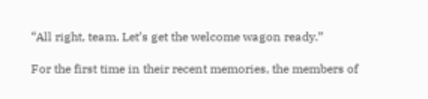“All right, team. Let’s get the welcome wagon ready.”

For the first time in their recent memories, the members of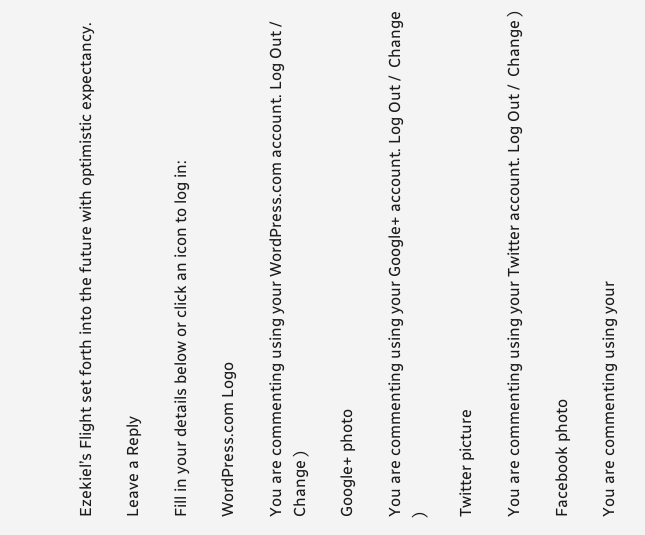Ezekiel’s Flight set forth into the future with optimistic expectancy.

Leave a Reply

Fill in your details below or click an icon to log in:

WordPress.com Logo

You are commenting using your WordPress.com account. Log Out /  Change )

Google+ photo

You are commenting using your Google+ account. Log Out /  Change )

Twitter picture

You are commenting using your Twitter account. Log Out /  Change )

Facebook photo

You are commenting using your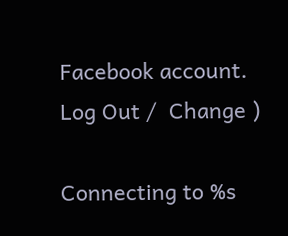Facebook account. Log Out /  Change )

Connecting to %s